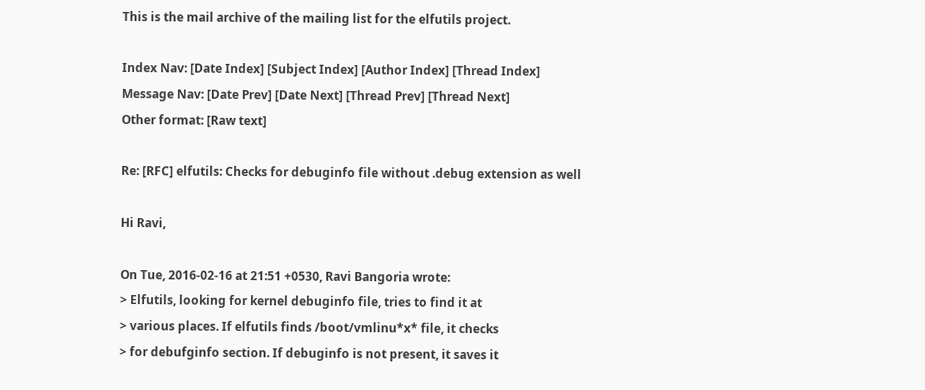This is the mail archive of the mailing list for the elfutils project.

Index Nav: [Date Index] [Subject Index] [Author Index] [Thread Index]
Message Nav: [Date Prev] [Date Next] [Thread Prev] [Thread Next]
Other format: [Raw text]

Re: [RFC] elfutils: Checks for debuginfo file without .debug extension as well

Hi Ravi,

On Tue, 2016-02-16 at 21:51 +0530, Ravi Bangoria wrote:
> Elfutils, looking for kernel debuginfo file, tries to find it at
> various places. If elfutils finds /boot/vmlinu*x* file, it checks
> for debufginfo section. If debuginfo is not present, it saves it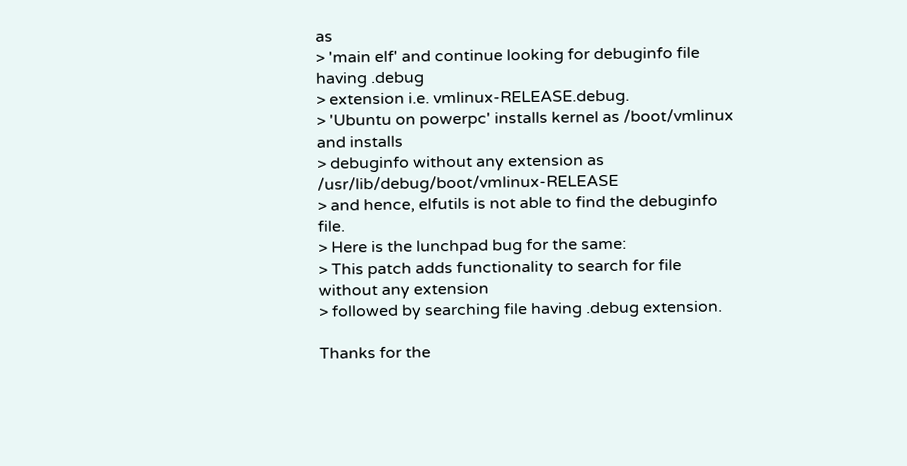as
> 'main elf' and continue looking for debuginfo file having .debug
> extension i.e. vmlinux-RELEASE.debug.
> 'Ubuntu on powerpc' installs kernel as /boot/vmlinux and installs
> debuginfo without any extension as /usr/lib/debug/boot/vmlinux-RELEASE
> and hence, elfutils is not able to find the debuginfo file.
> Here is the lunchpad bug for the same:
> This patch adds functionality to search for file without any extension
> followed by searching file having .debug extension.

Thanks for the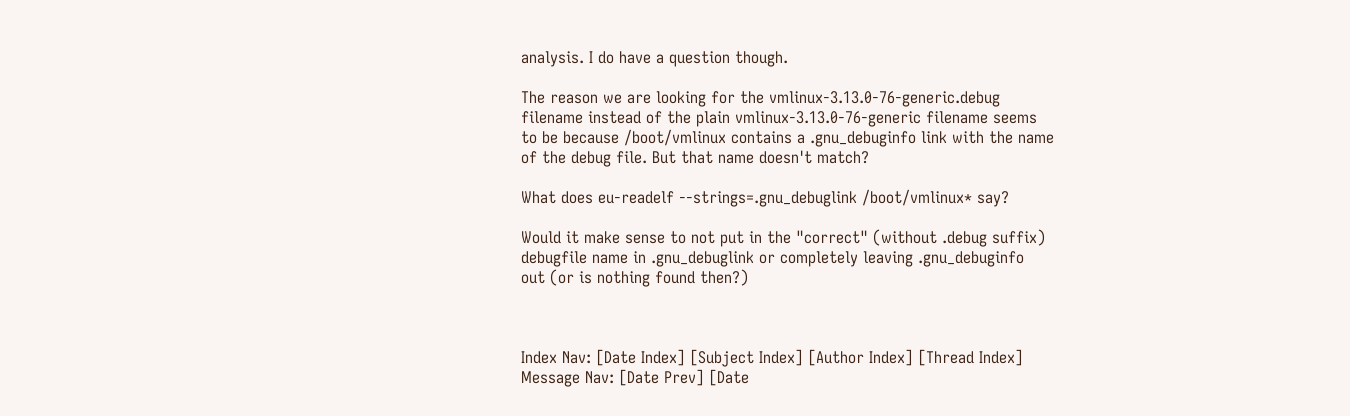analysis. I do have a question though.

The reason we are looking for the vmlinux-3.13.0-76-generic.debug
filename instead of the plain vmlinux-3.13.0-76-generic filename seems
to be because /boot/vmlinux contains a .gnu_debuginfo link with the name
of the debug file. But that name doesn't match?

What does eu-readelf --strings=.gnu_debuglink /boot/vmlinux* say?

Would it make sense to not put in the "correct" (without .debug suffix)
debugfile name in .gnu_debuglink or completely leaving .gnu_debuginfo
out (or is nothing found then?)



Index Nav: [Date Index] [Subject Index] [Author Index] [Thread Index]
Message Nav: [Date Prev] [Date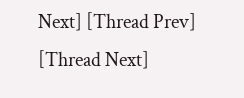Next] [Thread Prev] [Thread Next]